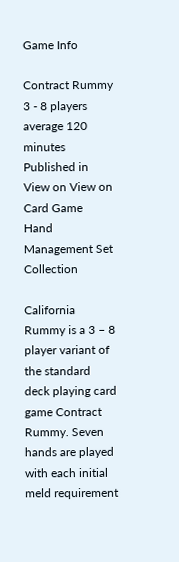Game Info

Contract Rummy
3 - 8 players
average 120 minutes
Published in
View on View on
Card Game
Hand Management Set Collection

California Rummy is a 3 – 8 player variant of the standard deck playing card game Contract Rummy. Seven hands are played with each initial meld requirement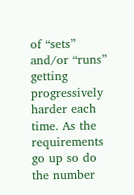of “sets” and/or “runs” getting progressively harder each time. As the requirements go up so do the number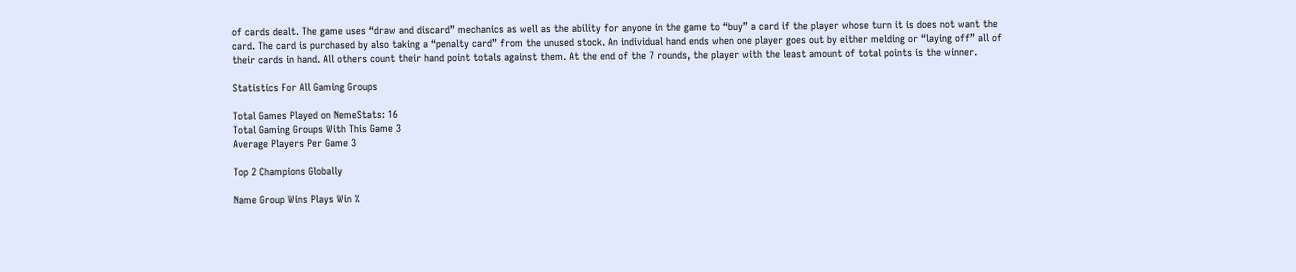of cards dealt. The game uses “draw and discard” mechanics as well as the ability for anyone in the game to “buy” a card if the player whose turn it is does not want the card. The card is purchased by also taking a “penalty card” from the unused stock. An individual hand ends when one player goes out by either melding or “laying off” all of their cards in hand. All others count their hand point totals against them. At the end of the 7 rounds, the player with the least amount of total points is the winner.

Statistics For All Gaming Groups

Total Games Played on NemeStats: 16
Total Gaming Groups With This Game 3
Average Players Per Game 3

Top 2 Champions Globally

Name Group Wins Plays Win %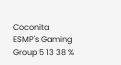Coconita ESMP's Gaming Group 5 13 38 %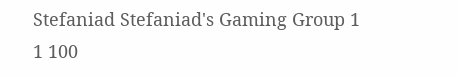Stefaniad Stefaniad's Gaming Group 1 1 100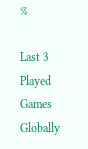%

Last 3 Played Games Globally